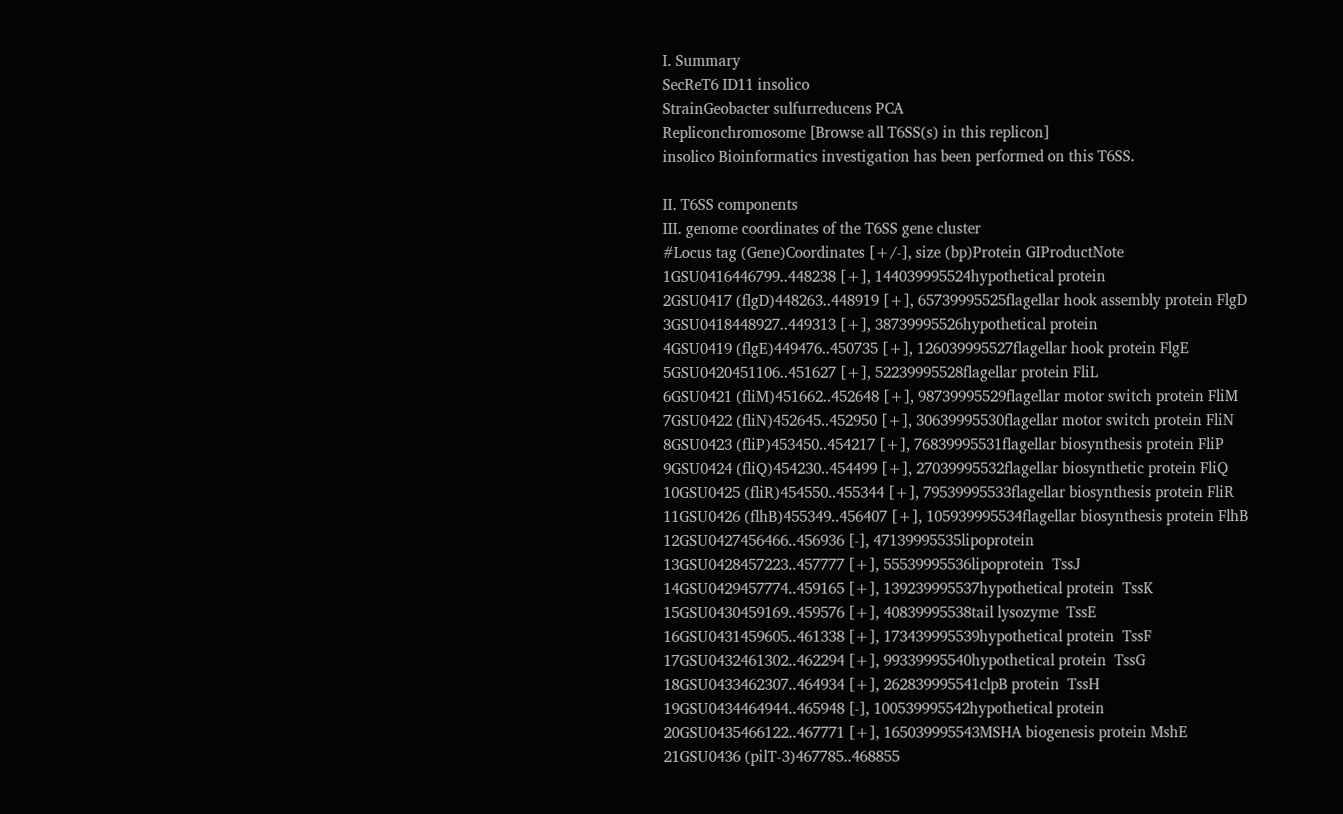I. Summary
SecReT6 ID11 insolico
StrainGeobacter sulfurreducens PCA
Repliconchromosome [Browse all T6SS(s) in this replicon]
insolico Bioinformatics investigation has been performed on this T6SS.

II. T6SS components
III. genome coordinates of the T6SS gene cluster
#Locus tag (Gene)Coordinates [+/-], size (bp)Protein GIProductNote
1GSU0416446799..448238 [+], 144039995524hypothetical protein
2GSU0417 (flgD)448263..448919 [+], 65739995525flagellar hook assembly protein FlgD
3GSU0418448927..449313 [+], 38739995526hypothetical protein
4GSU0419 (flgE)449476..450735 [+], 126039995527flagellar hook protein FlgE
5GSU0420451106..451627 [+], 52239995528flagellar protein FliL
6GSU0421 (fliM)451662..452648 [+], 98739995529flagellar motor switch protein FliM
7GSU0422 (fliN)452645..452950 [+], 30639995530flagellar motor switch protein FliN
8GSU0423 (fliP)453450..454217 [+], 76839995531flagellar biosynthesis protein FliP
9GSU0424 (fliQ)454230..454499 [+], 27039995532flagellar biosynthetic protein FliQ
10GSU0425 (fliR)454550..455344 [+], 79539995533flagellar biosynthesis protein FliR
11GSU0426 (flhB)455349..456407 [+], 105939995534flagellar biosynthesis protein FlhB
12GSU0427456466..456936 [-], 47139995535lipoprotein
13GSU0428457223..457777 [+], 55539995536lipoprotein  TssJ
14GSU0429457774..459165 [+], 139239995537hypothetical protein  TssK
15GSU0430459169..459576 [+], 40839995538tail lysozyme  TssE
16GSU0431459605..461338 [+], 173439995539hypothetical protein  TssF
17GSU0432461302..462294 [+], 99339995540hypothetical protein  TssG
18GSU0433462307..464934 [+], 262839995541clpB protein  TssH
19GSU0434464944..465948 [-], 100539995542hypothetical protein
20GSU0435466122..467771 [+], 165039995543MSHA biogenesis protein MshE
21GSU0436 (pilT-3)467785..468855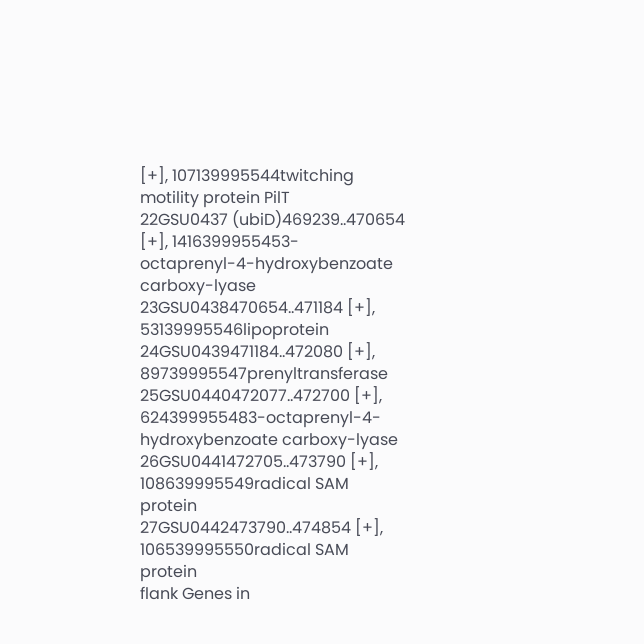[+], 107139995544twitching motility protein PilT
22GSU0437 (ubiD)469239..470654 [+], 1416399955453-octaprenyl-4-hydroxybenzoate carboxy-lyase
23GSU0438470654..471184 [+], 53139995546lipoprotein
24GSU0439471184..472080 [+], 89739995547prenyltransferase
25GSU0440472077..472700 [+], 624399955483-octaprenyl-4-hydroxybenzoate carboxy-lyase
26GSU0441472705..473790 [+], 108639995549radical SAM protein
27GSU0442473790..474854 [+], 106539995550radical SAM protein
flank Genes in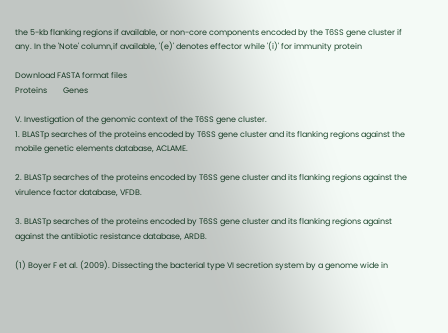the 5-kb flanking regions if available, or non-core components encoded by the T6SS gene cluster if any. In the 'Note' column,if available, '(e)' denotes effector while '(i)' for immunity protein

Download FASTA format files
Proteins        Genes

V. Investigation of the genomic context of the T6SS gene cluster.
1. BLASTp searches of the proteins encoded by T6SS gene cluster and its flanking regions against the mobile genetic elements database, ACLAME.

2. BLASTp searches of the proteins encoded by T6SS gene cluster and its flanking regions against the virulence factor database, VFDB.

3. BLASTp searches of the proteins encoded by T6SS gene cluster and its flanking regions against against the antibiotic resistance database, ARDB.

(1) Boyer F et al. (2009). Dissecting the bacterial type VI secretion system by a genome wide in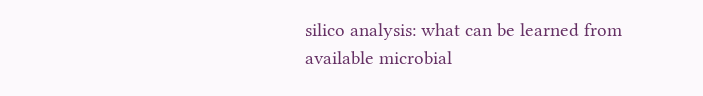silico analysis: what can be learned from available microbial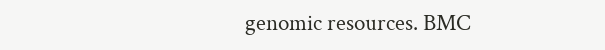genomic resources. BMC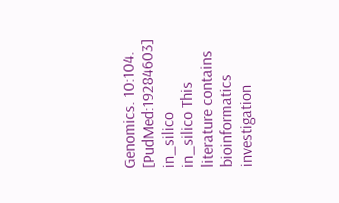Genomics. 10:104. [PudMed:19284603] in_silico
in_silico This literature contains bioinformatics investigation